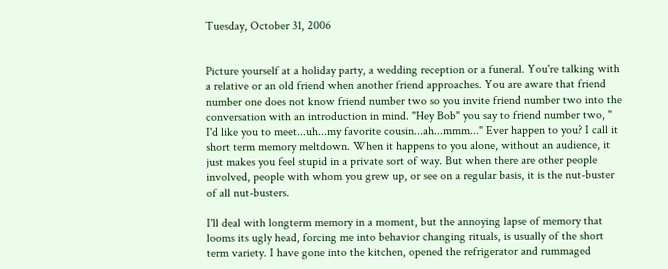Tuesday, October 31, 2006


Picture yourself at a holiday party, a wedding reception or a funeral. You're talking with a relative or an old friend when another friend approaches. You are aware that friend number one does not know friend number two so you invite friend number two into the conversation with an introduction in mind. "Hey Bob" you say to friend number two, " I'd like you to meet...uh...my favorite cousin...ah...mmm..." Ever happen to you? I call it short term memory meltdown. When it happens to you alone, without an audience, it just makes you feel stupid in a private sort of way. But when there are other people involved, people with whom you grew up, or see on a regular basis, it is the nut-buster of all nut-busters.

I'll deal with longterm memory in a moment, but the annoying lapse of memory that looms its ugly head, forcing me into behavior changing rituals, is usually of the short term variety. I have gone into the kitchen, opened the refrigerator and rummaged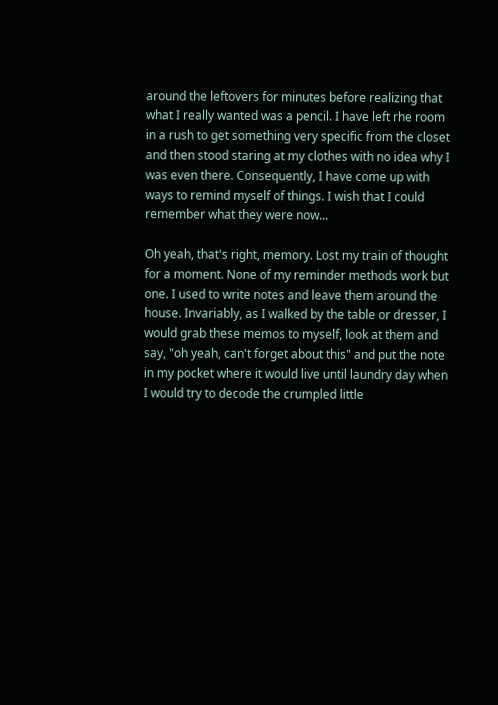around the leftovers for minutes before realizing that what I really wanted was a pencil. I have left rhe room in a rush to get something very specific from the closet and then stood staring at my clothes with no idea why I was even there. Consequently, I have come up with ways to remind myself of things. I wish that I could remember what they were now...

Oh yeah, that's right, memory. Lost my train of thought for a moment. None of my reminder methods work but one. I used to write notes and leave them around the house. Invariably, as I walked by the table or dresser, I would grab these memos to myself, look at them and say, "oh yeah, can't forget about this" and put the note in my pocket where it would live until laundry day when I would try to decode the crumpled little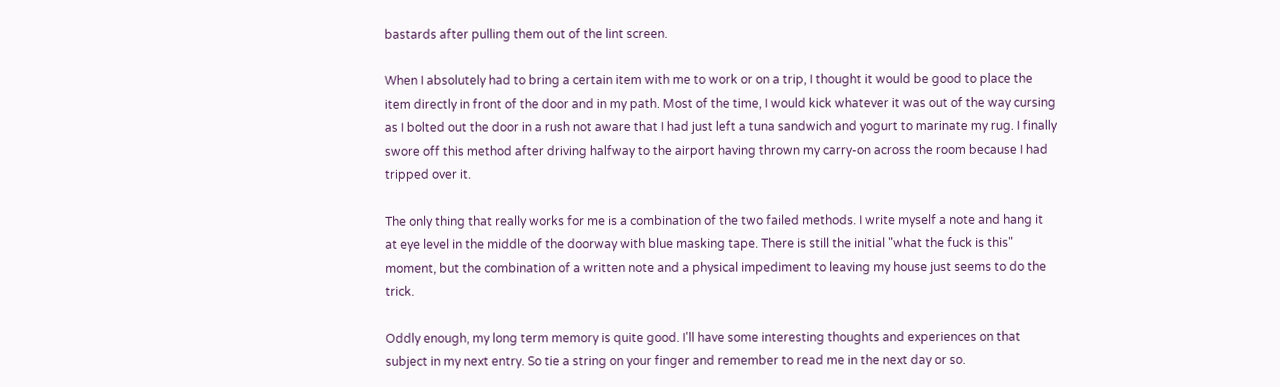bastards after pulling them out of the lint screen.

When I absolutely had to bring a certain item with me to work or on a trip, I thought it would be good to place the item directly in front of the door and in my path. Most of the time, I would kick whatever it was out of the way cursing as I bolted out the door in a rush not aware that I had just left a tuna sandwich and yogurt to marinate my rug. I finally swore off this method after driving halfway to the airport having thrown my carry-on across the room because I had tripped over it.

The only thing that really works for me is a combination of the two failed methods. I write myself a note and hang it at eye level in the middle of the doorway with blue masking tape. There is still the initial "what the fuck is this" moment, but the combination of a written note and a physical impediment to leaving my house just seems to do the trick.

Oddly enough, my long term memory is quite good. I'll have some interesting thoughts and experiences on that subject in my next entry. So tie a string on your finger and remember to read me in the next day or so.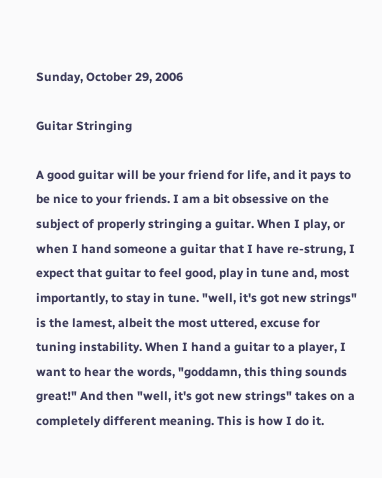Sunday, October 29, 2006

Guitar Stringing

A good guitar will be your friend for life, and it pays to be nice to your friends. I am a bit obsessive on the subject of properly stringing a guitar. When I play, or when I hand someone a guitar that I have re-strung, I expect that guitar to feel good, play in tune and, most importantly, to stay in tune. "well, it's got new strings" is the lamest, albeit the most uttered, excuse for tuning instability. When I hand a guitar to a player, I want to hear the words, "goddamn, this thing sounds great!" And then "well, it's got new strings" takes on a completely different meaning. This is how I do it.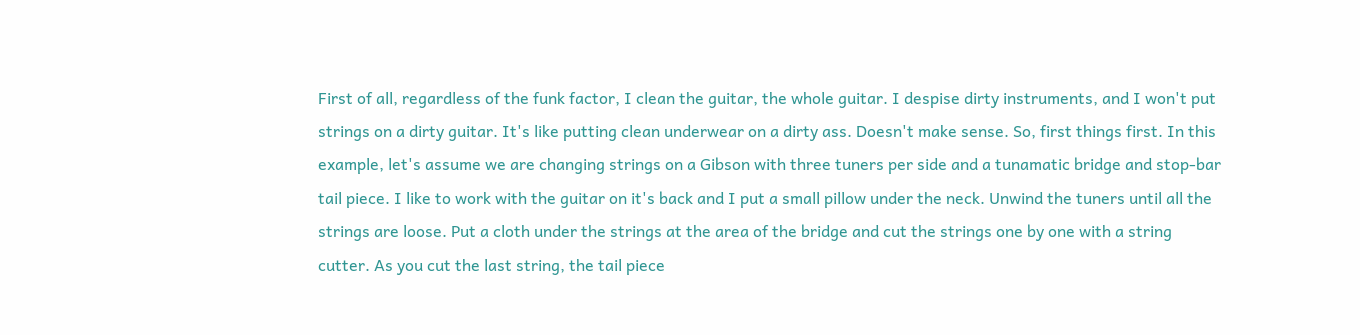First of all, regardless of the funk factor, I clean the guitar, the whole guitar. I despise dirty instruments, and I won't put strings on a dirty guitar. It's like putting clean underwear on a dirty ass. Doesn't make sense. So, first things first. In this example, let's assume we are changing strings on a Gibson with three tuners per side and a tunamatic bridge and stop-bar tail piece. I like to work with the guitar on it's back and I put a small pillow under the neck. Unwind the tuners until all the strings are loose. Put a cloth under the strings at the area of the bridge and cut the strings one by one with a string cutter. As you cut the last string, the tail piece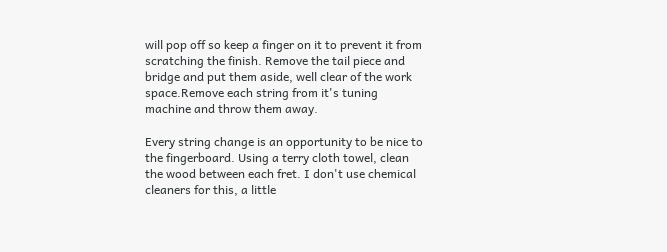will pop off so keep a finger on it to prevent it from scratching the finish. Remove the tail piece and bridge and put them aside, well clear of the work space.Remove each string from it's tuning machine and throw them away.

Every string change is an opportunity to be nice to the fingerboard. Using a terry cloth towel, clean the wood between each fret. I don't use chemical cleaners for this, a little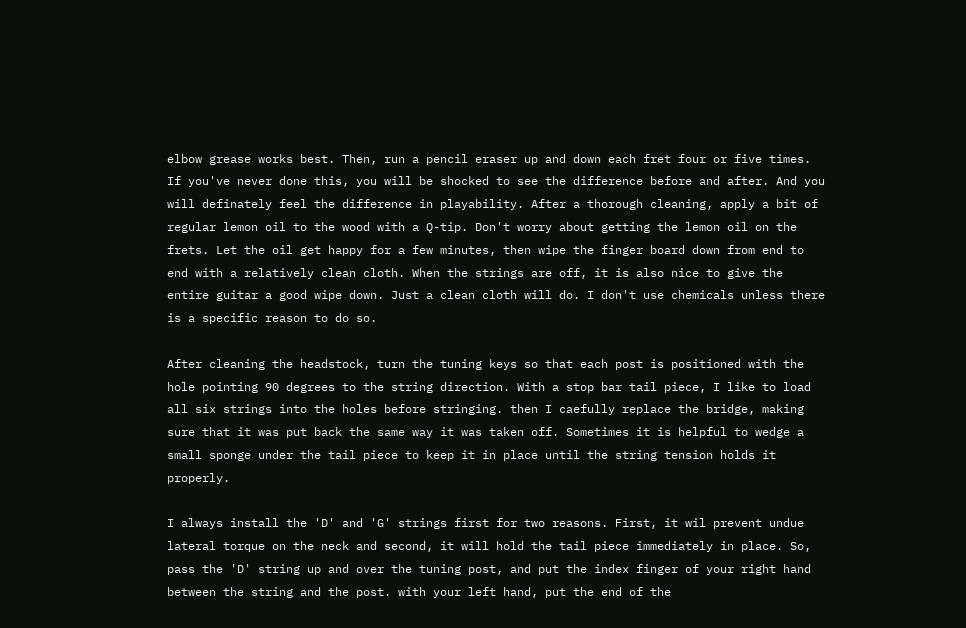elbow grease works best. Then, run a pencil eraser up and down each fret four or five times. If you've never done this, you will be shocked to see the difference before and after. And you will definately feel the difference in playability. After a thorough cleaning, apply a bit of regular lemon oil to the wood with a Q-tip. Don't worry about getting the lemon oil on the frets. Let the oil get happy for a few minutes, then wipe the finger board down from end to end with a relatively clean cloth. When the strings are off, it is also nice to give the entire guitar a good wipe down. Just a clean cloth will do. I don't use chemicals unless there is a specific reason to do so.

After cleaning the headstock, turn the tuning keys so that each post is positioned with the hole pointing 90 degrees to the string direction. With a stop bar tail piece, I like to load all six strings into the holes before stringing. then I caefully replace the bridge, making sure that it was put back the same way it was taken off. Sometimes it is helpful to wedge a small sponge under the tail piece to keep it in place until the string tension holds it properly.

I always install the 'D' and 'G' strings first for two reasons. First, it wil prevent undue lateral torque on the neck and second, it will hold the tail piece immediately in place. So, pass the 'D' string up and over the tuning post, and put the index finger of your right hand between the string and the post. with your left hand, put the end of the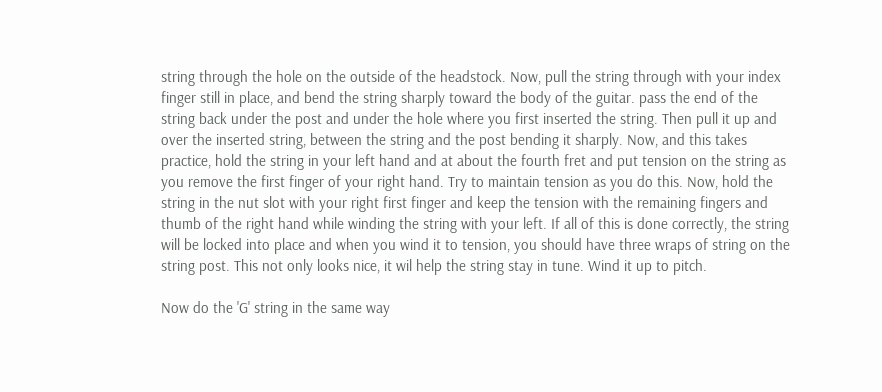string through the hole on the outside of the headstock. Now, pull the string through with your index finger still in place, and bend the string sharply toward the body of the guitar. pass the end of the string back under the post and under the hole where you first inserted the string. Then pull it up and over the inserted string, between the string and the post bending it sharply. Now, and this takes practice, hold the string in your left hand and at about the fourth fret and put tension on the string as you remove the first finger of your right hand. Try to maintain tension as you do this. Now, hold the string in the nut slot with your right first finger and keep the tension with the remaining fingers and thumb of the right hand while winding the string with your left. If all of this is done correctly, the string will be locked into place and when you wind it to tension, you should have three wraps of string on the string post. This not only looks nice, it wil help the string stay in tune. Wind it up to pitch.

Now do the 'G' string in the same way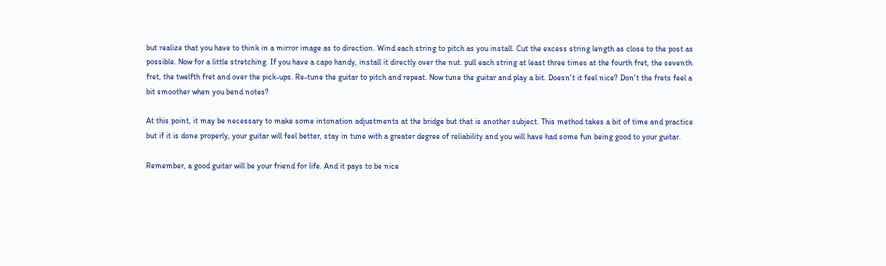but realize that you have to think in a mirror image as to direction. Wind each string to pitch as you install. Cut the excess string length as close to the post as possible. Now for a little stretching. If you have a capo handy, install it directly over the nut. pull each string at least three times at the fourth fret, the seventh fret, the twelfth fret and over the pick-ups. Re-tune the guitar to pitch and repeat. Now tune the guitar and play a bit. Doesn't it feel nice? Don't the frets feel a bit smoother when you bend notes?

At this point, it may be necessary to make some intonation adjustments at the bridge but that is another subject. This method takes a bit of time and practice but if it is done properly, your guitar will feel better, stay in tune with a greater degree of reliability and you will have had some fun being good to your guitar.

Remember, a good guitar will be your friend for life. And it pays to be nice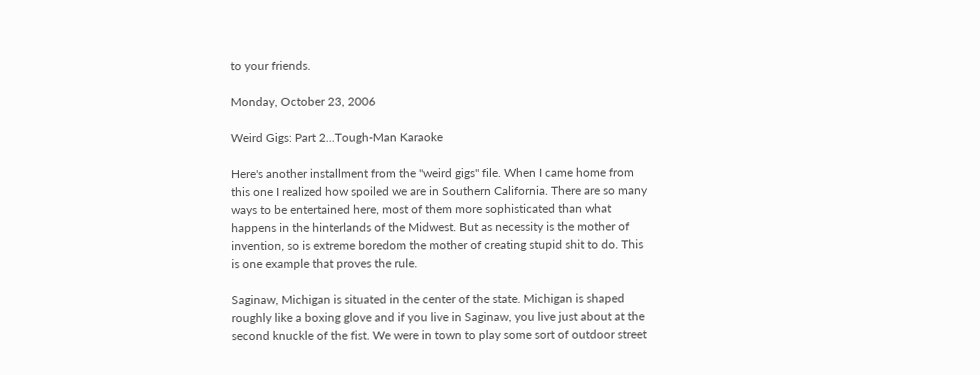to your friends.

Monday, October 23, 2006

Weird Gigs: Part 2...Tough-Man Karaoke

Here's another installment from the "weird gigs" file. When I came home from this one I realized how spoiled we are in Southern California. There are so many ways to be entertained here, most of them more sophisticated than what happens in the hinterlands of the Midwest. But as necessity is the mother of invention, so is extreme boredom the mother of creating stupid shit to do. This is one example that proves the rule.

Saginaw, Michigan is situated in the center of the state. Michigan is shaped roughly like a boxing glove and if you live in Saginaw, you live just about at the second knuckle of the fist. We were in town to play some sort of outdoor street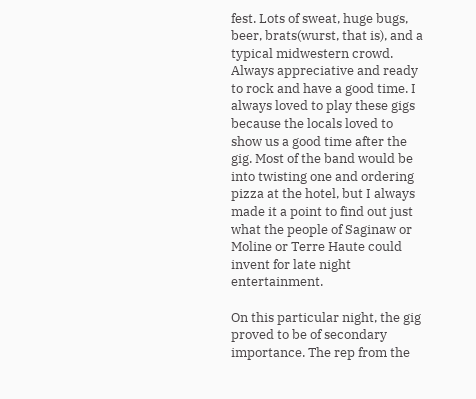fest. Lots of sweat, huge bugs, beer, brats(wurst, that is), and a typical midwestern crowd. Always appreciative and ready to rock and have a good time. I always loved to play these gigs because the locals loved to show us a good time after the gig. Most of the band would be into twisting one and ordering pizza at the hotel, but I always made it a point to find out just what the people of Saginaw or Moline or Terre Haute could invent for late night entertainment.

On this particular night, the gig proved to be of secondary importance. The rep from the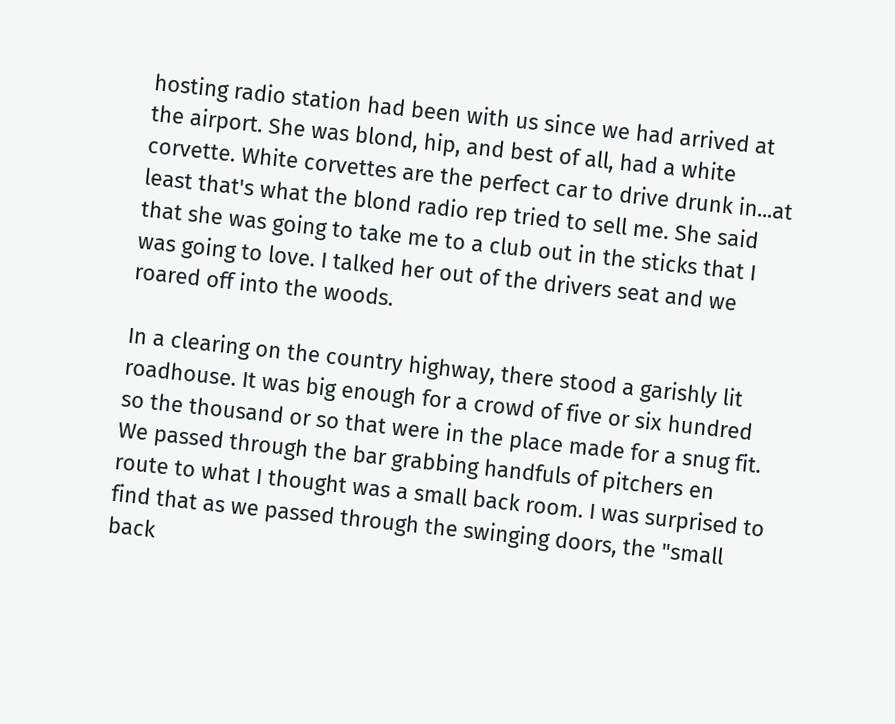hosting radio station had been with us since we had arrived at the airport. She was blond, hip, and best of all, had a white corvette. White corvettes are the perfect car to drive drunk in...at least that's what the blond radio rep tried to sell me. She said that she was going to take me to a club out in the sticks that I was going to love. I talked her out of the drivers seat and we roared off into the woods.

In a clearing on the country highway, there stood a garishly lit roadhouse. It was big enough for a crowd of five or six hundred so the thousand or so that were in the place made for a snug fit. We passed through the bar grabbing handfuls of pitchers en route to what I thought was a small back room. I was surprised to find that as we passed through the swinging doors, the "small back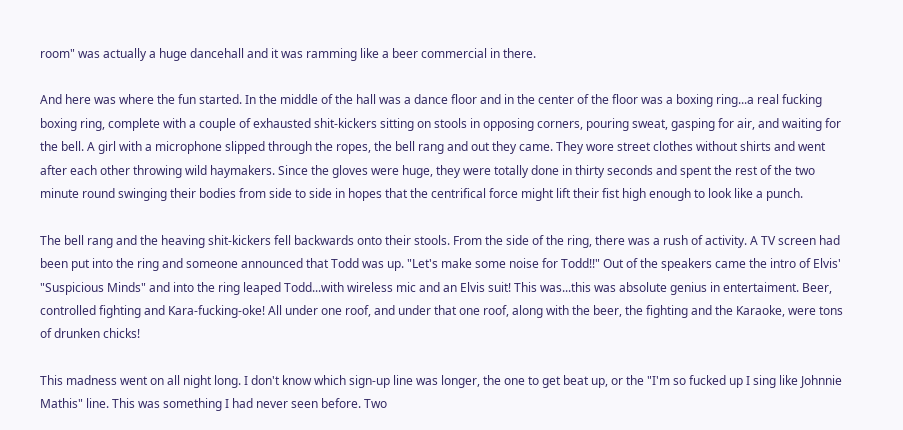room" was actually a huge dancehall and it was ramming like a beer commercial in there.

And here was where the fun started. In the middle of the hall was a dance floor and in the center of the floor was a boxing ring...a real fucking boxing ring, complete with a couple of exhausted shit-kickers sitting on stools in opposing corners, pouring sweat, gasping for air, and waiting for the bell. A girl with a microphone slipped through the ropes, the bell rang and out they came. They wore street clothes without shirts and went after each other throwing wild haymakers. Since the gloves were huge, they were totally done in thirty seconds and spent the rest of the two minute round swinging their bodies from side to side in hopes that the centrifical force might lift their fist high enough to look like a punch.

The bell rang and the heaving shit-kickers fell backwards onto their stools. From the side of the ring, there was a rush of activity. A TV screen had been put into the ring and someone announced that Todd was up. "Let's make some noise for Todd!!" Out of the speakers came the intro of Elvis' "Suspicious Minds" and into the ring leaped Todd...with wireless mic and an Elvis suit! This was...this was absolute genius in entertaiment. Beer, controlled fighting and Kara-fucking-oke! All under one roof, and under that one roof, along with the beer, the fighting and the Karaoke, were tons of drunken chicks!

This madness went on all night long. I don't know which sign-up line was longer, the one to get beat up, or the "I'm so fucked up I sing like Johnnie Mathis" line. This was something I had never seen before. Two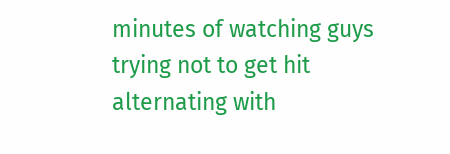minutes of watching guys trying not to get hit alternating with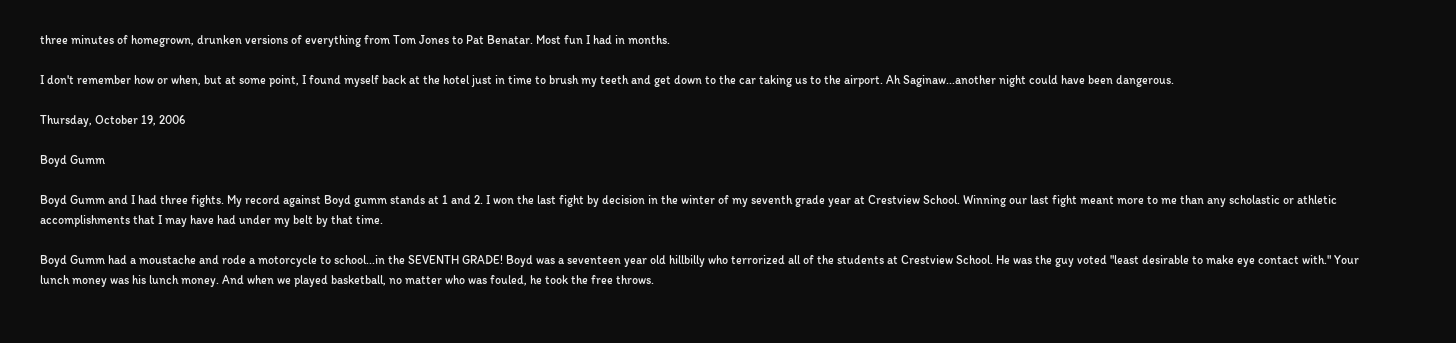three minutes of homegrown, drunken versions of everything from Tom Jones to Pat Benatar. Most fun I had in months.

I don't remember how or when, but at some point, I found myself back at the hotel just in time to brush my teeth and get down to the car taking us to the airport. Ah Saginaw...another night could have been dangerous.

Thursday, October 19, 2006

Boyd Gumm

Boyd Gumm and I had three fights. My record against Boyd gumm stands at 1 and 2. I won the last fight by decision in the winter of my seventh grade year at Crestview School. Winning our last fight meant more to me than any scholastic or athletic accomplishments that I may have had under my belt by that time.

Boyd Gumm had a moustache and rode a motorcycle to school...in the SEVENTH GRADE! Boyd was a seventeen year old hillbilly who terrorized all of the students at Crestview School. He was the guy voted "least desirable to make eye contact with." Your lunch money was his lunch money. And when we played basketball, no matter who was fouled, he took the free throws.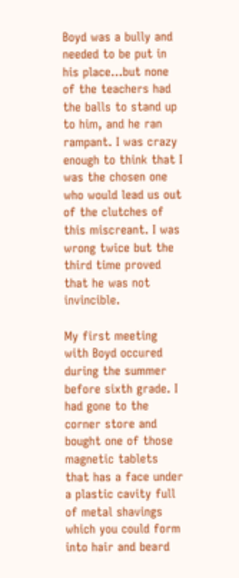Boyd was a bully and needed to be put in his place...but none of the teachers had the balls to stand up to him, and he ran rampant. I was crazy enough to think that I was the chosen one who would lead us out of the clutches of this miscreant. I was wrong twice but the third time proved that he was not invincible.

My first meeting with Boyd occured during the summer before sixth grade. I had gone to the corner store and bought one of those magnetic tablets that has a face under a plastic cavity full of metal shavings which you could form into hair and beard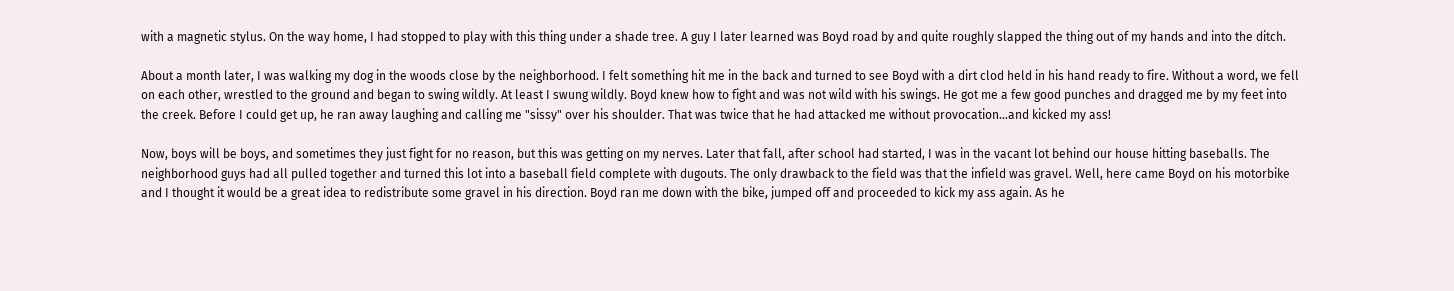with a magnetic stylus. On the way home, I had stopped to play with this thing under a shade tree. A guy I later learned was Boyd road by and quite roughly slapped the thing out of my hands and into the ditch.

About a month later, I was walking my dog in the woods close by the neighborhood. I felt something hit me in the back and turned to see Boyd with a dirt clod held in his hand ready to fire. Without a word, we fell on each other, wrestled to the ground and began to swing wildly. At least I swung wildly. Boyd knew how to fight and was not wild with his swings. He got me a few good punches and dragged me by my feet into the creek. Before I could get up, he ran away laughing and calling me "sissy" over his shoulder. That was twice that he had attacked me without provocation...and kicked my ass!

Now, boys will be boys, and sometimes they just fight for no reason, but this was getting on my nerves. Later that fall, after school had started, I was in the vacant lot behind our house hitting baseballs. The neighborhood guys had all pulled together and turned this lot into a baseball field complete with dugouts. The only drawback to the field was that the infield was gravel. Well, here came Boyd on his motorbike and I thought it would be a great idea to redistribute some gravel in his direction. Boyd ran me down with the bike, jumped off and proceeded to kick my ass again. As he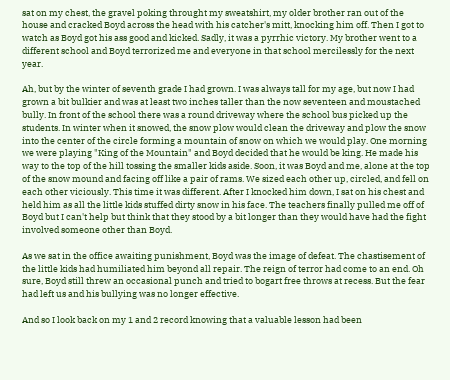sat on my chest, the gravel poking throught my sweatshirt, my older brother ran out of the house and cracked Boyd across the head with his catcher's mitt, knocking him off. Then I got to watch as Boyd got his ass good and kicked. Sadly, it was a pyrrhic victory. My brother went to a different school and Boyd terrorized me and everyone in that school mercilessly for the next year.

Ah, but by the winter of seventh grade I had grown. I was always tall for my age, but now I had grown a bit bulkier and was at least two inches taller than the now seventeen and moustached bully. In front of the school there was a round driveway where the school bus picked up the students. In winter when it snowed, the snow plow would clean the driveway and plow the snow into the center of the circle forming a mountain of snow on which we would play. One morning we were playing "King of the Mountain" and Boyd decided that he would be king. He made his way to the top of the hill tossing the smaller kids aside. Soon, it was Boyd and me, alone at the top of the snow mound and facing off like a pair of rams. We sized each other up, circled, and fell on each other viciously. This time it was different. After I knocked him down, I sat on his chest and held him as all the little kids stuffed dirty snow in his face. The teachers finally pulled me off of Boyd but I can't help but think that they stood by a bit longer than they would have had the fight involved someone other than Boyd.

As we sat in the office awaiting punishment, Boyd was the image of defeat. The chastisement of the little kids had humiliated him beyond all repair. The reign of terror had come to an end. Oh sure, Boyd still threw an occasional punch and tried to bogart free throws at recess. But the fear had left us and his bullying was no longer effective.

And so I look back on my 1 and 2 record knowing that a valuable lesson had been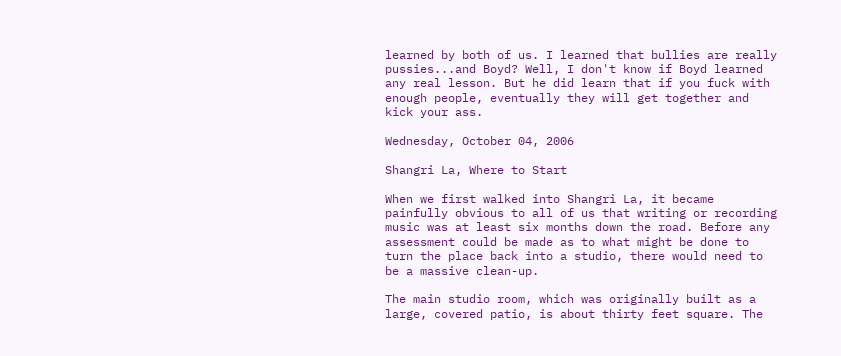learned by both of us. I learned that bullies are really pussies...and Boyd? Well, I don't know if Boyd learned any real lesson. But he did learn that if you fuck with enough people, eventually they will get together and kick your ass.

Wednesday, October 04, 2006

Shangri La, Where to Start

When we first walked into Shangri La, it became painfully obvious to all of us that writing or recording music was at least six months down the road. Before any assessment could be made as to what might be done to turn the place back into a studio, there would need to be a massive clean-up.

The main studio room, which was originally built as a large, covered patio, is about thirty feet square. The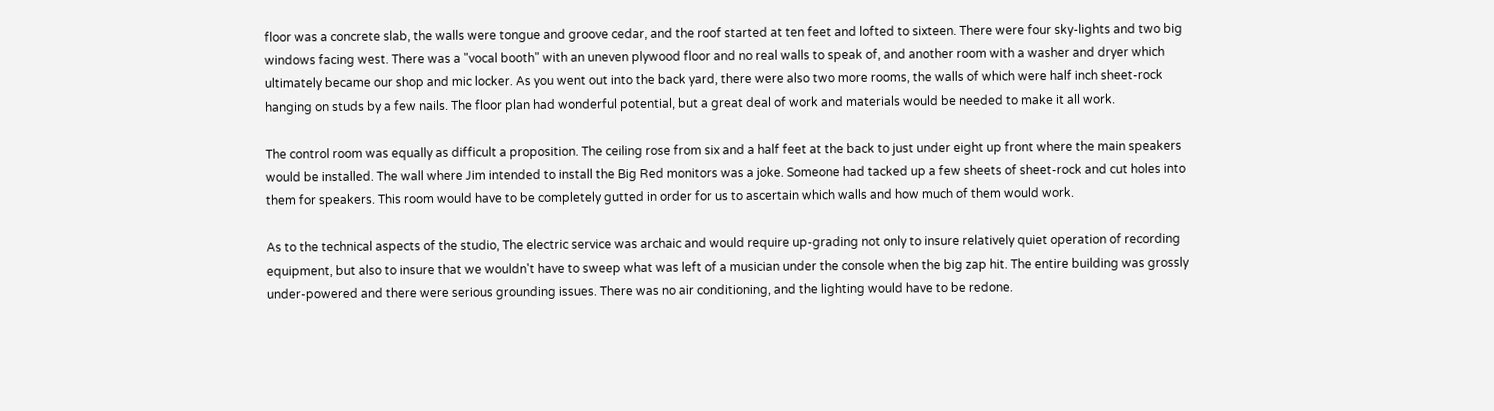floor was a concrete slab, the walls were tongue and groove cedar, and the roof started at ten feet and lofted to sixteen. There were four sky-lights and two big windows facing west. There was a "vocal booth" with an uneven plywood floor and no real walls to speak of, and another room with a washer and dryer which ultimately became our shop and mic locker. As you went out into the back yard, there were also two more rooms, the walls of which were half inch sheet-rock hanging on studs by a few nails. The floor plan had wonderful potential, but a great deal of work and materials would be needed to make it all work.

The control room was equally as difficult a proposition. The ceiling rose from six and a half feet at the back to just under eight up front where the main speakers would be installed. The wall where Jim intended to install the Big Red monitors was a joke. Someone had tacked up a few sheets of sheet-rock and cut holes into them for speakers. This room would have to be completely gutted in order for us to ascertain which walls and how much of them would work.

As to the technical aspects of the studio, The electric service was archaic and would require up-grading not only to insure relatively quiet operation of recording equipment, but also to insure that we wouldn't have to sweep what was left of a musician under the console when the big zap hit. The entire building was grossly under-powered and there were serious grounding issues. There was no air conditioning, and the lighting would have to be redone.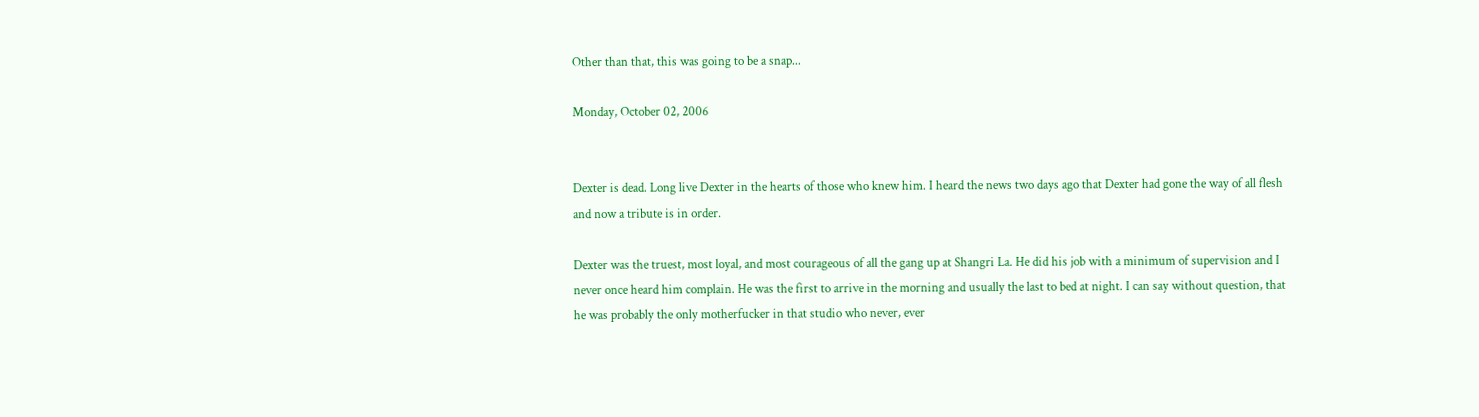Other than that, this was going to be a snap...

Monday, October 02, 2006


Dexter is dead. Long live Dexter in the hearts of those who knew him. I heard the news two days ago that Dexter had gone the way of all flesh and now a tribute is in order.

Dexter was the truest, most loyal, and most courageous of all the gang up at Shangri La. He did his job with a minimum of supervision and I never once heard him complain. He was the first to arrive in the morning and usually the last to bed at night. I can say without question, that he was probably the only motherfucker in that studio who never, ever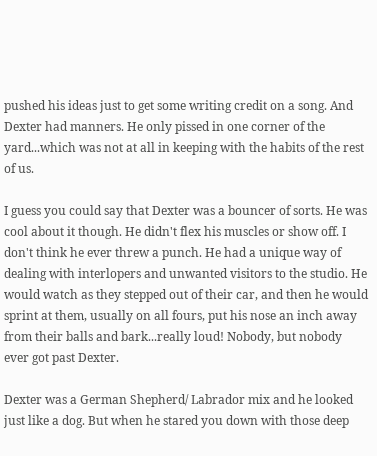pushed his ideas just to get some writing credit on a song. And Dexter had manners. He only pissed in one corner of the yard...which was not at all in keeping with the habits of the rest of us.

I guess you could say that Dexter was a bouncer of sorts. He was cool about it though. He didn't flex his muscles or show off. I don't think he ever threw a punch. He had a unique way of dealing with interlopers and unwanted visitors to the studio. He would watch as they stepped out of their car, and then he would sprint at them, usually on all fours, put his nose an inch away from their balls and bark...really loud! Nobody, but nobody ever got past Dexter.

Dexter was a German Shepherd/ Labrador mix and he looked just like a dog. But when he stared you down with those deep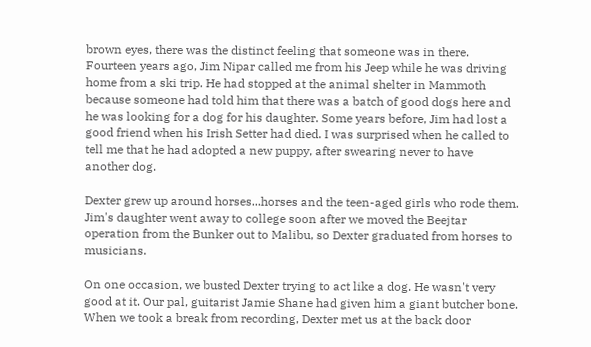brown eyes, there was the distinct feeling that someone was in there. Fourteen years ago, Jim Nipar called me from his Jeep while he was driving home from a ski trip. He had stopped at the animal shelter in Mammoth because someone had told him that there was a batch of good dogs here and he was looking for a dog for his daughter. Some years before, Jim had lost a good friend when his Irish Setter had died. I was surprised when he called to tell me that he had adopted a new puppy, after swearing never to have another dog.

Dexter grew up around horses...horses and the teen-aged girls who rode them. Jim's daughter went away to college soon after we moved the Beejtar operation from the Bunker out to Malibu, so Dexter graduated from horses to musicians.

On one occasion, we busted Dexter trying to act like a dog. He wasn't very good at it. Our pal, guitarist Jamie Shane had given him a giant butcher bone. When we took a break from recording, Dexter met us at the back door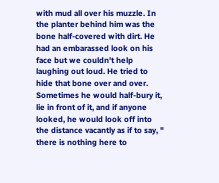with mud all over his muzzle. In the planter behind him was the bone half-covered with dirt. He had an embarassed look on his face but we couldn't help laughing out loud. He tried to hide that bone over and over. Sometimes he would half-bury it, lie in front of it, and if anyone looked, he would look off into the distance vacantly as if to say, " there is nothing here to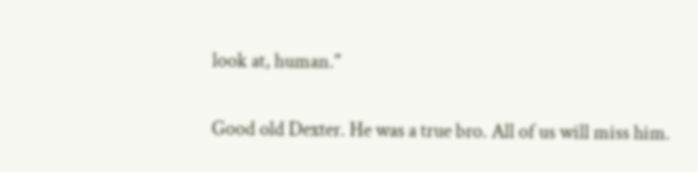look at, human."

Good old Dexter. He was a true bro. All of us will miss him.